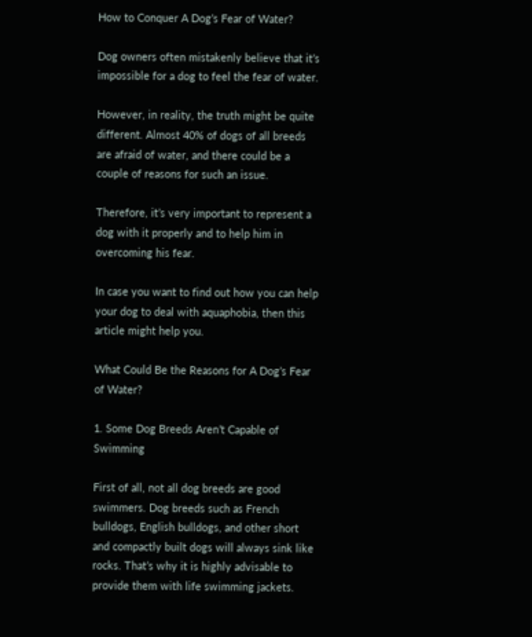How to Conquer A Dog’s Fear of Water?

Dog owners often mistakenly believe that it’s impossible for a dog to feel the fear of water.

However, in reality, the truth might be quite different. Almost 40% of dogs of all breeds are afraid of water, and there could be a couple of reasons for such an issue.

Therefore, it’s very important to represent a dog with it properly and to help him in overcoming his fear.

In case you want to find out how you can help your dog to deal with aquaphobia, then this article might help you.

What Could Be the Reasons for A Dog’s Fear of Water?

1. Some Dog Breeds Aren’t Capable of Swimming

First of all, not all dog breeds are good swimmers. Dog breeds such as French bulldogs, English bulldogs, and other short and compactly built dogs will always sink like rocks. That’s why it is highly advisable to provide them with life swimming jackets.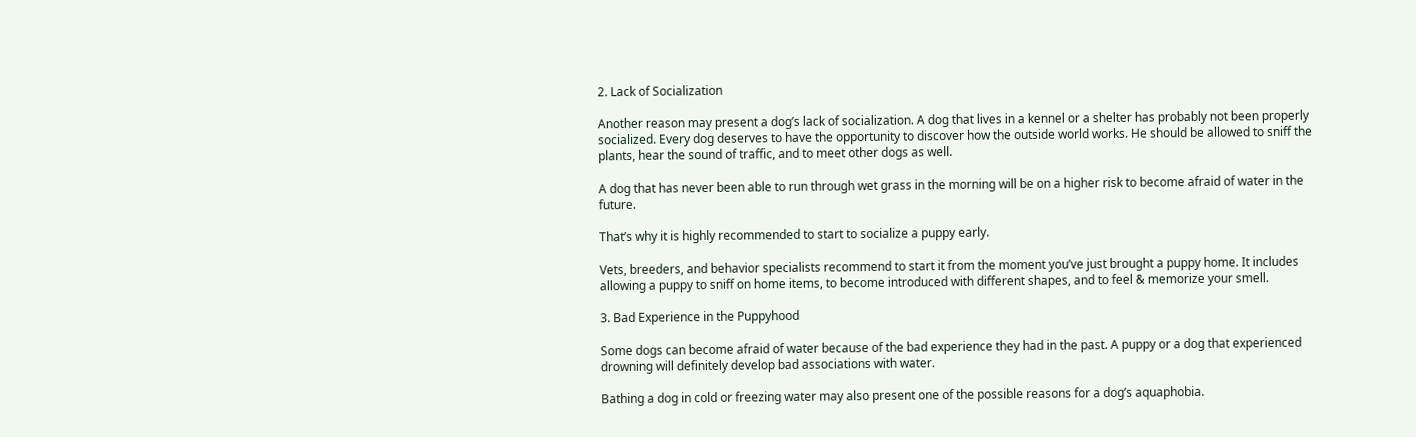2. Lack of Socialization

Another reason may present a dog’s lack of socialization. A dog that lives in a kennel or a shelter has probably not been properly socialized. Every dog deserves to have the opportunity to discover how the outside world works. He should be allowed to sniff the plants, hear the sound of traffic, and to meet other dogs as well.

A dog that has never been able to run through wet grass in the morning will be on a higher risk to become afraid of water in the future.

That’s why it is highly recommended to start to socialize a puppy early.

Vets, breeders, and behavior specialists recommend to start it from the moment you’ve just brought a puppy home. It includes allowing a puppy to sniff on home items, to become introduced with different shapes, and to feel & memorize your smell.

3. Bad Experience in the Puppyhood

Some dogs can become afraid of water because of the bad experience they had in the past. A puppy or a dog that experienced drowning will definitely develop bad associations with water.

Bathing a dog in cold or freezing water may also present one of the possible reasons for a dog’s aquaphobia.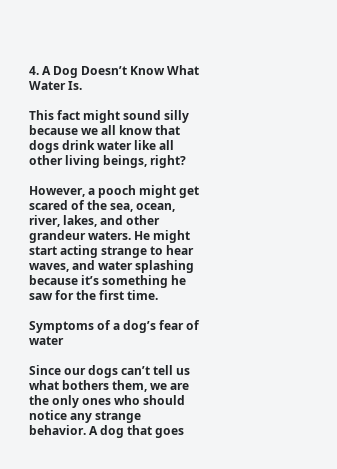4. A Dog Doesn’t Know What Water Is.

This fact might sound silly because we all know that dogs drink water like all other living beings, right?

However, a pooch might get scared of the sea, ocean, river, lakes, and other grandeur waters. He might start acting strange to hear waves, and water splashing because it’s something he saw for the first time.

Symptoms of a dog’s fear of water

Since our dogs can’t tell us what bothers them, we are the only ones who should notice any strange behavior. A dog that goes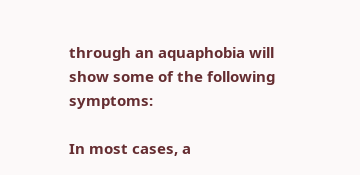through an aquaphobia will show some of the following symptoms:

In most cases, a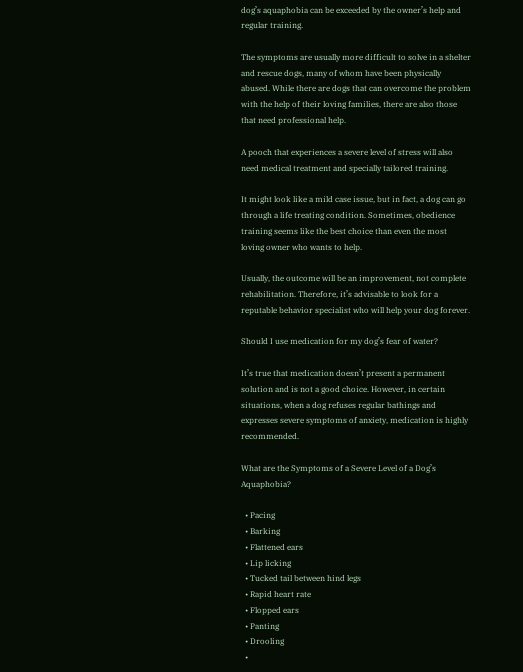dog’s aquaphobia can be exceeded by the owner’s help and regular training.

The symptoms are usually more difficult to solve in a shelter and rescue dogs, many of whom have been physically abused. While there are dogs that can overcome the problem with the help of their loving families, there are also those that need professional help.

A pooch that experiences a severe level of stress will also need medical treatment and specially tailored training.

It might look like a mild case issue, but in fact, a dog can go through a life treating condition. Sometimes, obedience training seems like the best choice than even the most loving owner who wants to help.

Usually, the outcome will be an improvement, not complete rehabilitation. Therefore, it’s advisable to look for a reputable behavior specialist who will help your dog forever.

Should I use medication for my dog’s fear of water?

It’s true that medication doesn’t present a permanent solution and is not a good choice. However, in certain situations, when a dog refuses regular bathings and expresses severe symptoms of anxiety, medication is highly recommended.

What are the Symptoms of a Severe Level of a Dog’s Aquaphobia?

  • Pacing
  • Barking
  • Flattened ears
  • Lip licking
  • Tucked tail between hind legs
  • Rapid heart rate
  • Flopped ears
  • Panting
  • Drooling
  •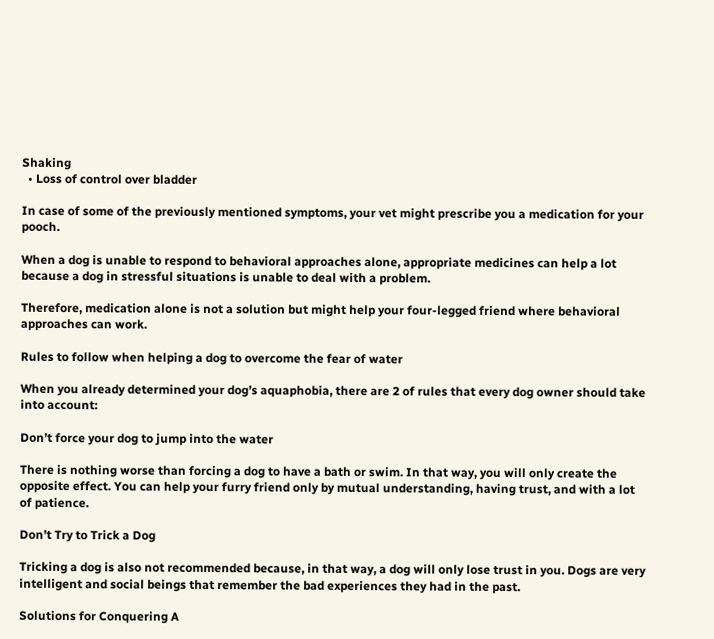Shaking
  • Loss of control over bladder

In case of some of the previously mentioned symptoms, your vet might prescribe you a medication for your pooch.

When a dog is unable to respond to behavioral approaches alone, appropriate medicines can help a lot because a dog in stressful situations is unable to deal with a problem.

Therefore, medication alone is not a solution but might help your four-legged friend where behavioral approaches can work.

Rules to follow when helping a dog to overcome the fear of water

When you already determined your dog’s aquaphobia, there are 2 of rules that every dog owner should take into account:

Don’t force your dog to jump into the water

There is nothing worse than forcing a dog to have a bath or swim. In that way, you will only create the opposite effect. You can help your furry friend only by mutual understanding, having trust, and with a lot of patience.

Don’t Try to Trick a Dog

Tricking a dog is also not recommended because, in that way, a dog will only lose trust in you. Dogs are very intelligent and social beings that remember the bad experiences they had in the past.

Solutions for Conquering A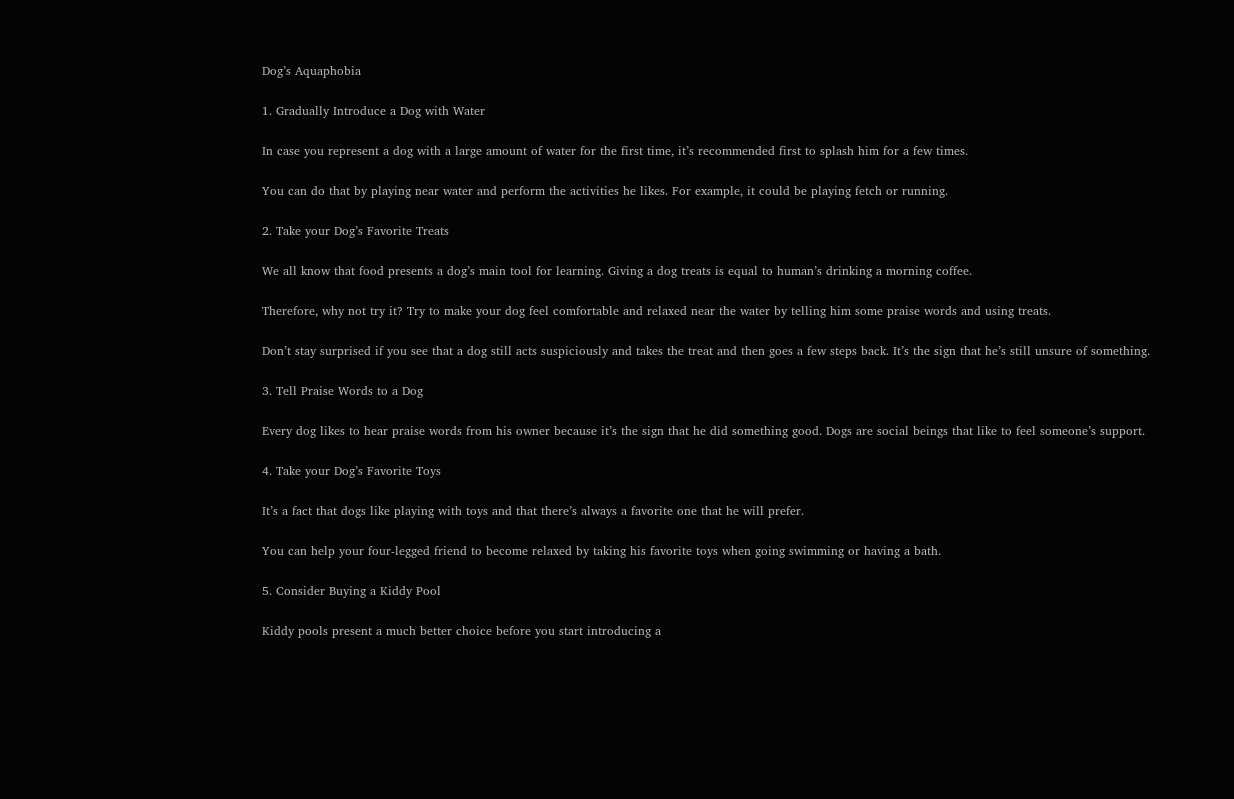Dog’s Aquaphobia

1. Gradually Introduce a Dog with Water

In case you represent a dog with a large amount of water for the first time, it’s recommended first to splash him for a few times.

You can do that by playing near water and perform the activities he likes. For example, it could be playing fetch or running.

2. Take your Dog’s Favorite Treats

We all know that food presents a dog’s main tool for learning. Giving a dog treats is equal to human’s drinking a morning coffee.

Therefore, why not try it? Try to make your dog feel comfortable and relaxed near the water by telling him some praise words and using treats.

Don’t stay surprised if you see that a dog still acts suspiciously and takes the treat and then goes a few steps back. It’s the sign that he’s still unsure of something.

3. Tell Praise Words to a Dog

Every dog likes to hear praise words from his owner because it’s the sign that he did something good. Dogs are social beings that like to feel someone’s support.

4. Take your Dog’s Favorite Toys

It’s a fact that dogs like playing with toys and that there’s always a favorite one that he will prefer.

You can help your four-legged friend to become relaxed by taking his favorite toys when going swimming or having a bath.

5. Consider Buying a Kiddy Pool

Kiddy pools present a much better choice before you start introducing a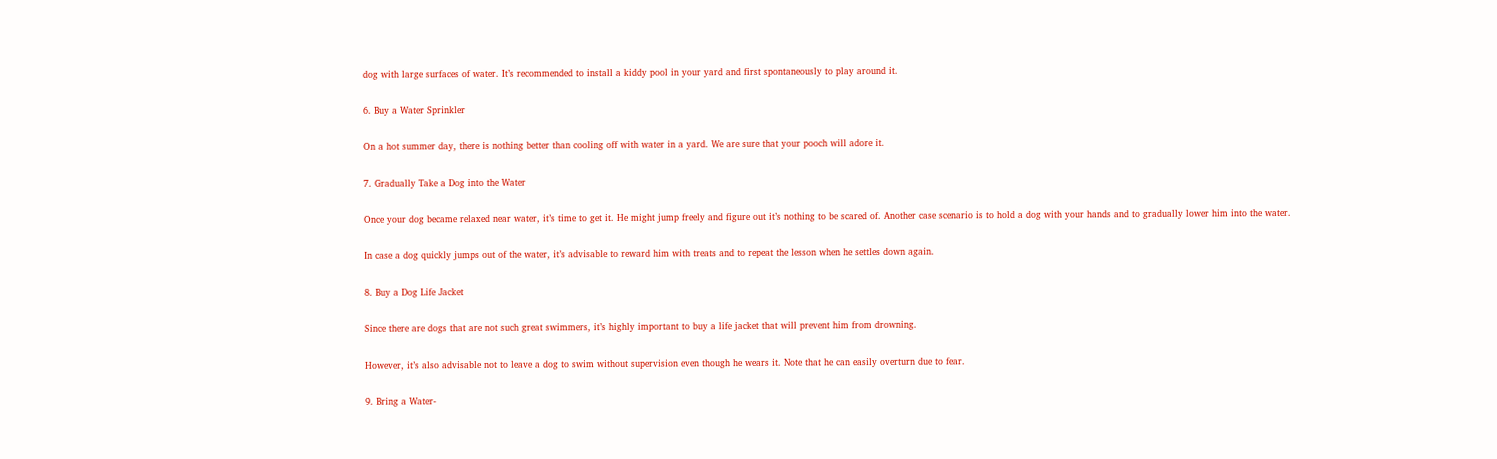dog with large surfaces of water. It’s recommended to install a kiddy pool in your yard and first spontaneously to play around it.

6. Buy a Water Sprinkler

On a hot summer day, there is nothing better than cooling off with water in a yard. We are sure that your pooch will adore it.

7. Gradually Take a Dog into the Water

Once your dog became relaxed near water, it’s time to get it. He might jump freely and figure out it’s nothing to be scared of. Another case scenario is to hold a dog with your hands and to gradually lower him into the water.

In case a dog quickly jumps out of the water, it’s advisable to reward him with treats and to repeat the lesson when he settles down again.

8. Buy a Dog Life Jacket

Since there are dogs that are not such great swimmers, it’s highly important to buy a life jacket that will prevent him from drowning.

However, it’s also advisable not to leave a dog to swim without supervision even though he wears it. Note that he can easily overturn due to fear.

9. Bring a Water-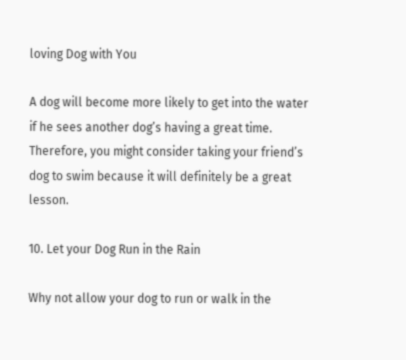loving Dog with You

A dog will become more likely to get into the water if he sees another dog’s having a great time. Therefore, you might consider taking your friend’s dog to swim because it will definitely be a great lesson.

10. Let your Dog Run in the Rain

Why not allow your dog to run or walk in the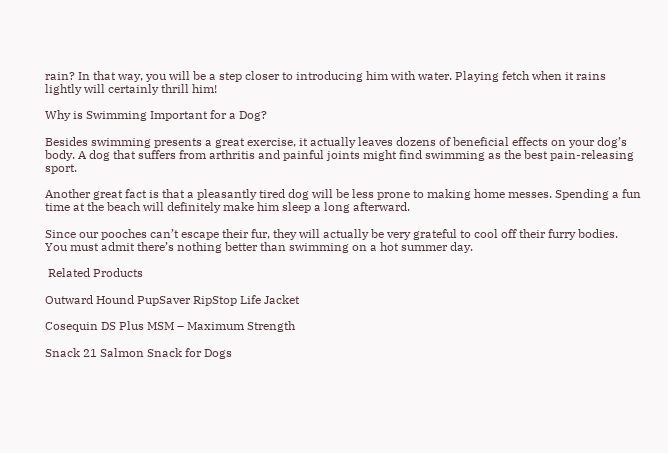rain? In that way, you will be a step closer to introducing him with water. Playing fetch when it rains lightly will certainly thrill him!

Why is Swimming Important for a Dog?

Besides swimming presents a great exercise, it actually leaves dozens of beneficial effects on your dog’s body. A dog that suffers from arthritis and painful joints might find swimming as the best pain-releasing sport.

Another great fact is that a pleasantly tired dog will be less prone to making home messes. Spending a fun time at the beach will definitely make him sleep a long afterward.

Since our pooches can’t escape their fur, they will actually be very grateful to cool off their furry bodies. You must admit there’s nothing better than swimming on a hot summer day.

 Related Products

Outward Hound PupSaver RipStop Life Jacket

Cosequin DS Plus MSM – Maximum Strength

Snack 21 Salmon Snack for Dogs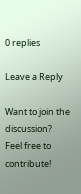0 replies

Leave a Reply

Want to join the discussion?
Feel free to contribute!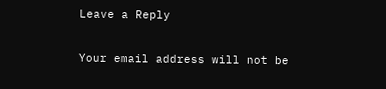Leave a Reply

Your email address will not be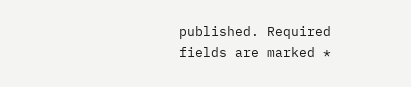published. Required fields are marked *